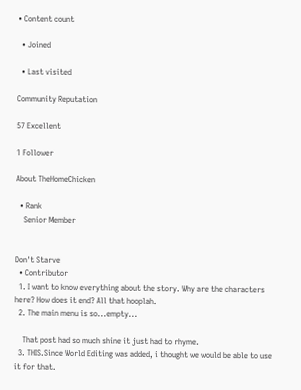• Content count

  • Joined

  • Last visited

Community Reputation

57 Excellent

1 Follower

About TheHomeChicken

  • Rank
    Senior Member


Don't Starve
  • Contributor
  1. I want to know everything about the story. Why are the characters here? How does it end? All that hooplah.
  2. The main menu is so...empty...

    That post had so much shine it just had to rhyme.
  3. THIS.Since World Editing was added, i thought we would be able to use it for that.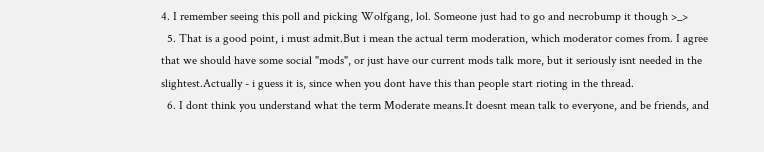4. I remember seeing this poll and picking Wolfgang, lol. Someone just had to go and necrobump it though >_>
  5. That is a good point, i must admit.But i mean the actual term moderation, which moderator comes from. I agree that we should have some social "mods", or just have our current mods talk more, but it seriously isnt needed in the slightest.Actually - i guess it is, since when you dont have this than people start rioting in the thread.
  6. I dont think you understand what the term Moderate means.It doesnt mean talk to everyone, and be friends, and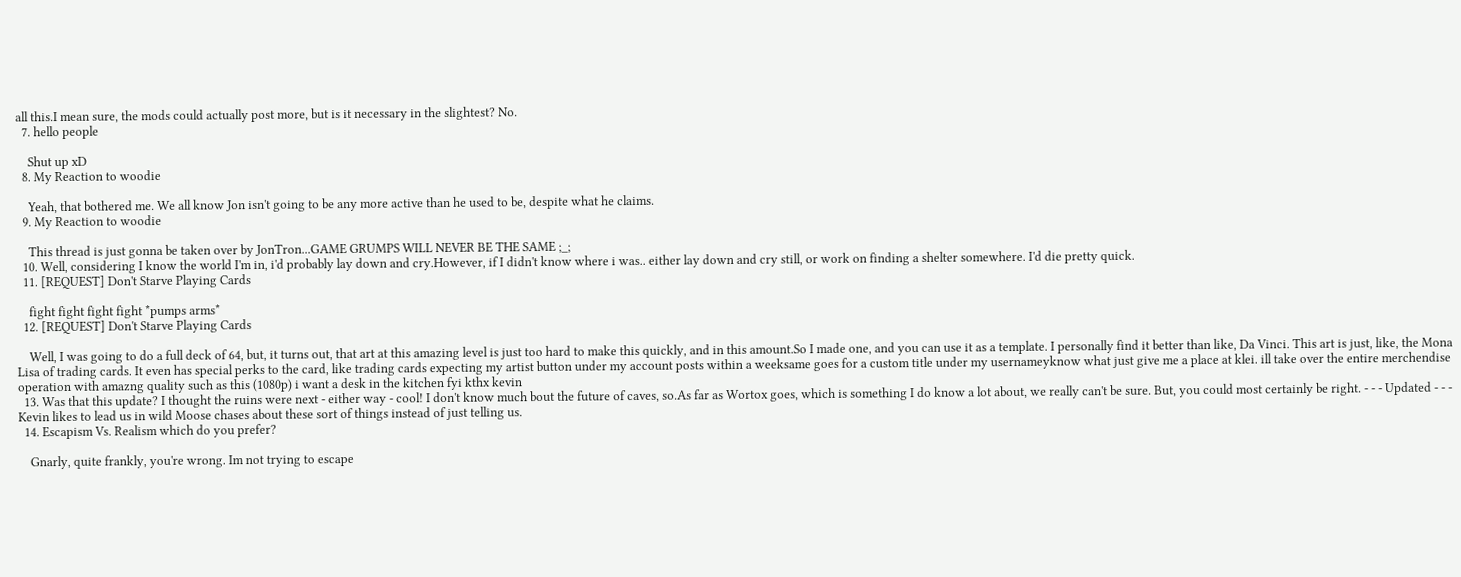all this.I mean sure, the mods could actually post more, but is it necessary in the slightest? No.
  7. hello people

    Shut up xD
  8. My Reaction to woodie

    Yeah, that bothered me. We all know Jon isn't going to be any more active than he used to be, despite what he claims.
  9. My Reaction to woodie

    This thread is just gonna be taken over by JonTron...GAME GRUMPS WILL NEVER BE THE SAME ;_;
  10. Well, considering I know the world I'm in, i'd probably lay down and cry.However, if I didn't know where i was.. either lay down and cry still, or work on finding a shelter somewhere. I'd die pretty quick.
  11. [REQUEST] Don't Starve Playing Cards

    fight fight fight fight *pumps arms*
  12. [REQUEST] Don't Starve Playing Cards

    Well, I was going to do a full deck of 64, but, it turns out, that art at this amazing level is just too hard to make this quickly, and in this amount.So I made one, and you can use it as a template. I personally find it better than like, Da Vinci. This art is just, like, the Mona Lisa of trading cards. It even has special perks to the card, like trading cards expecting my artist button under my account posts within a weeksame goes for a custom title under my usernameyknow what just give me a place at klei. ill take over the entire merchendise operation with amazng quality such as this (1080p) i want a desk in the kitchen fyi kthx kevin
  13. Was that this update? I thought the ruins were next - either way - cool! I don't know much bout the future of caves, so.As far as Wortox goes, which is something I do know a lot about, we really can't be sure. But, you could most certainly be right. - - - Updated - - - Kevin likes to lead us in wild Moose chases about these sort of things instead of just telling us.
  14. Escapism Vs. Realism which do you prefer?

    Gnarly, quite frankly, you're wrong. Im not trying to escape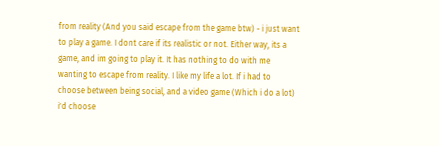from reality (And you said escape from the game btw) - i just want to play a game. I dont care if its realistic or not. Either way, its a game, and im going to play it. It has nothing to do with me wanting to escape from reality. I like my life a lot. If i had to choose between being social, and a video game (Which i do a lot) i'd choose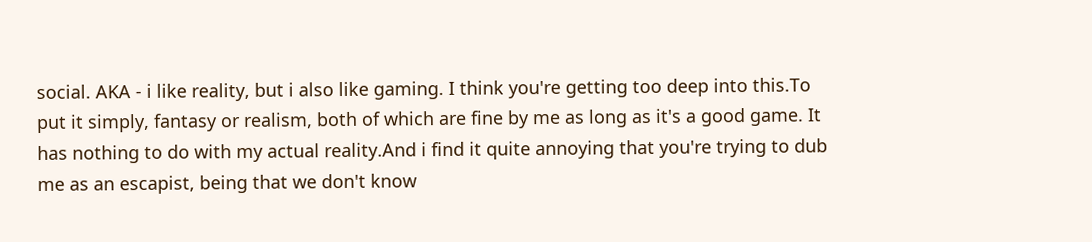social. AKA - i like reality, but i also like gaming. I think you're getting too deep into this.To put it simply, fantasy or realism, both of which are fine by me as long as it's a good game. It has nothing to do with my actual reality.And i find it quite annoying that you're trying to dub me as an escapist, being that we don't know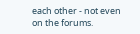each other - not even on the forums.